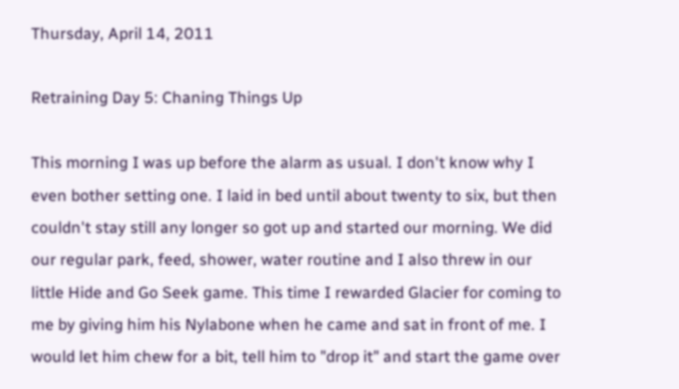Thursday, April 14, 2011

Retraining Day 5: Chaning Things Up

This morning I was up before the alarm as usual. I don't know why I even bother setting one. I laid in bed until about twenty to six, but then couldn't stay still any longer so got up and started our morning. We did our regular park, feed, shower, water routine and I also threw in our little Hide and Go Seek game. This time I rewarded Glacier for coming to me by giving him his Nylabone when he came and sat in front of me. I would let him chew for a bit, tell him to "drop it" and start the game over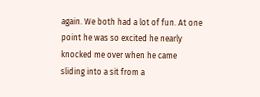again. We both had a lot of fun. At one point he was so excited he nearly knocked me over when he came sliding into a sit from a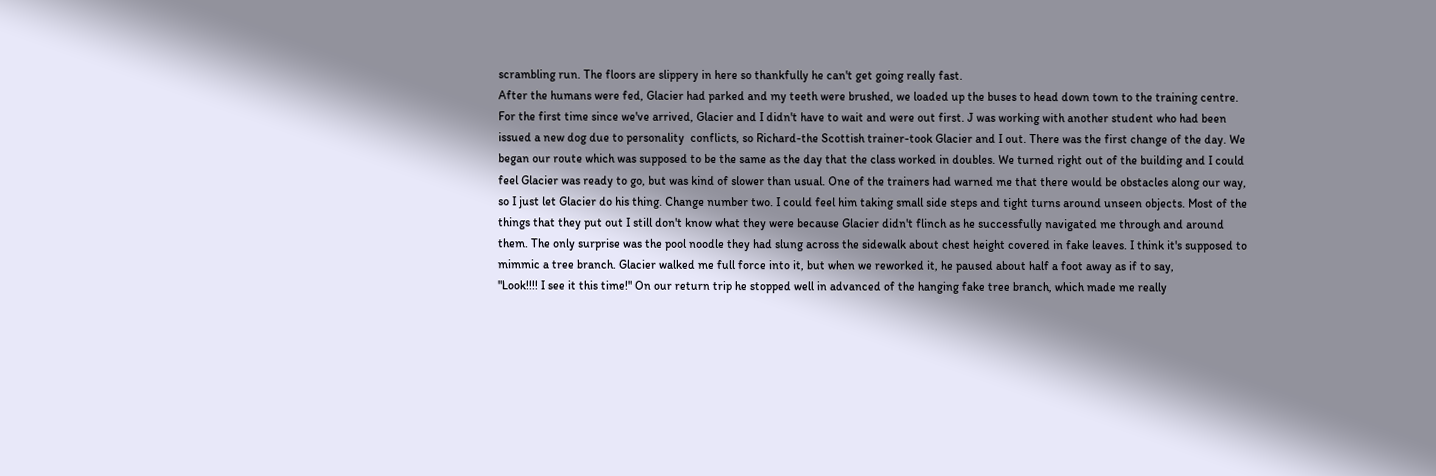scrambling run. The floors are slippery in here so thankfully he can't get going really fast.
After the humans were fed, Glacier had parked and my teeth were brushed, we loaded up the buses to head down town to the training centre. For the first time since we've arrived, Glacier and I didn't have to wait and were out first. J was working with another student who had been issued a new dog due to personality  conflicts, so Richard-the Scottish trainer-took Glacier and I out. There was the first change of the day. We began our route which was supposed to be the same as the day that the class worked in doubles. We turned right out of the building and I could feel Glacier was ready to go, but was kind of slower than usual. One of the trainers had warned me that there would be obstacles along our way, so I just let Glacier do his thing. Change number two. I could feel him taking small side steps and tight turns around unseen objects. Most of the things that they put out I still don't know what they were because Glacier didn't flinch as he successfully navigated me through and around them. The only surprise was the pool noodle they had slung across the sidewalk about chest height covered in fake leaves. I think it's supposed to mimmic a tree branch. Glacier walked me full force into it, but when we reworked it, he paused about half a foot away as if to say,
"Look!!!! I see it this time!" On our return trip he stopped well in advanced of the hanging fake tree branch, which made me really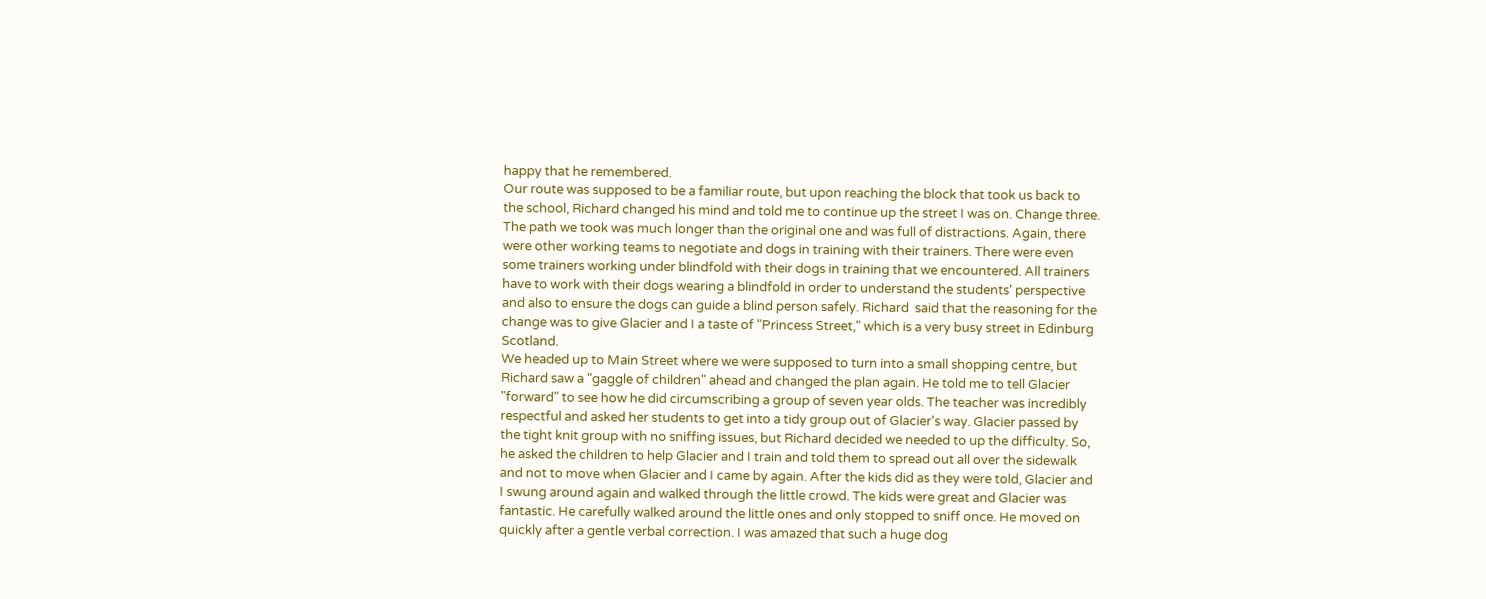happy that he remembered.
Our route was supposed to be a familiar route, but upon reaching the block that took us back to the school, Richard changed his mind and told me to continue up the street I was on. Change three. The path we took was much longer than the original one and was full of distractions. Again, there were other working teams to negotiate and dogs in training with their trainers. There were even some trainers working under blindfold with their dogs in training that we encountered. All trainers have to work with their dogs wearing a blindfold in order to understand the students' perspective and also to ensure the dogs can guide a blind person safely. Richard  said that the reasoning for the change was to give Glacier and I a taste of "Princess Street," which is a very busy street in Edinburg Scotland.
We headed up to Main Street where we were supposed to turn into a small shopping centre, but Richard saw a "gaggle of children" ahead and changed the plan again. He told me to tell Glacier "forward" to see how he did circumscribing a group of seven year olds. The teacher was incredibly respectful and asked her students to get into a tidy group out of Glacier's way. Glacier passed by the tight knit group with no sniffing issues, but Richard decided we needed to up the difficulty. So, he asked the children to help Glacier and I train and told them to spread out all over the sidewalk and not to move when Glacier and I came by again. After the kids did as they were told, Glacier and I swung around again and walked through the little crowd. The kids were great and Glacier was fantastic. He carefully walked around the little ones and only stopped to sniff once. He moved on quickly after a gentle verbal correction. I was amazed that such a huge dog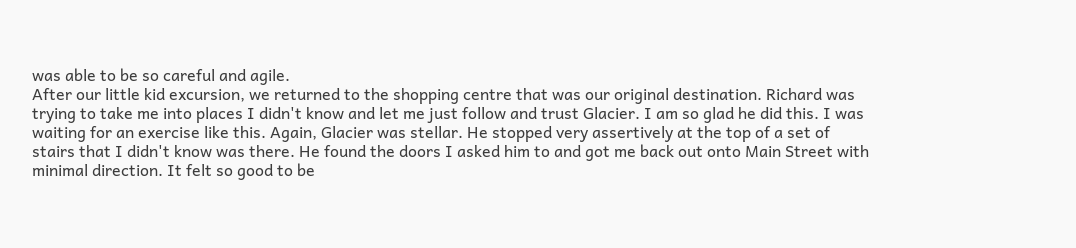was able to be so careful and agile.
After our little kid excursion, we returned to the shopping centre that was our original destination. Richard was trying to take me into places I didn't know and let me just follow and trust Glacier. I am so glad he did this. I was waiting for an exercise like this. Again, Glacier was stellar. He stopped very assertively at the top of a set of stairs that I didn't know was there. He found the doors I asked him to and got me back out onto Main Street with minimal direction. It felt so good to be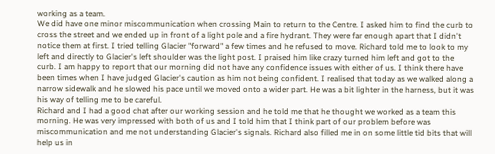working as a team.
We did have one minor miscommunication when crossing Main to return to the Centre. I asked him to find the curb to cross the street and we ended up in front of a light pole and a fire hydrant. They were far enough apart that I didn't notice them at first. I tried telling Glacier "forward" a few times and he refused to move. Richard told me to look to my left and directly to Glacier's left shoulder was the light post. I praised him like crazy turned him left and got to the curb. I am happy to report that our morning did not have any confidence issues with either of us. I think there have been times when I have judged Glacier's caution as him not being confident. I realised that today as we walked along a narrow sidewalk and he slowed his pace until we moved onto a wider part. He was a bit lighter in the harness, but it was his way of telling me to be careful.
Richard and I had a good chat after our working session and he told me that he thought we worked as a team this morning. He was very impressed with both of us and I told him that I think part of our problem before was miscommunication and me not understanding Glacier's signals. Richard also filled me in on some little tid bits that will help us in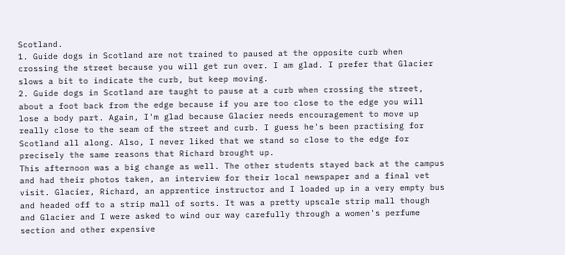Scotland.
1. Guide dogs in Scotland are not trained to paused at the opposite curb when crossing the street because you will get run over. I am glad. I prefer that Glacier slows a bit to indicate the curb, but keep moving.
2. Guide dogs in Scotland are taught to pause at a curb when crossing the street, about a foot back from the edge because if you are too close to the edge you will lose a body part. Again, I'm glad because Glacier needs encouragement to move up really close to the seam of the street and curb. I guess he's been practising for Scotland all along. Also, I never liked that we stand so close to the edge for precisely the same reasons that Richard brought up.
This afternoon was a big change as well. The other students stayed back at the campus and had their photos taken, an interview for their local newspaper and a final vet visit. Glacier, Richard, an apprentice instructor and I loaded up in a very empty bus and headed off to a strip mall of sorts. It was a pretty upscale strip mall though and Glacier and I were asked to wind our way carefully through a women's perfume section and other expensive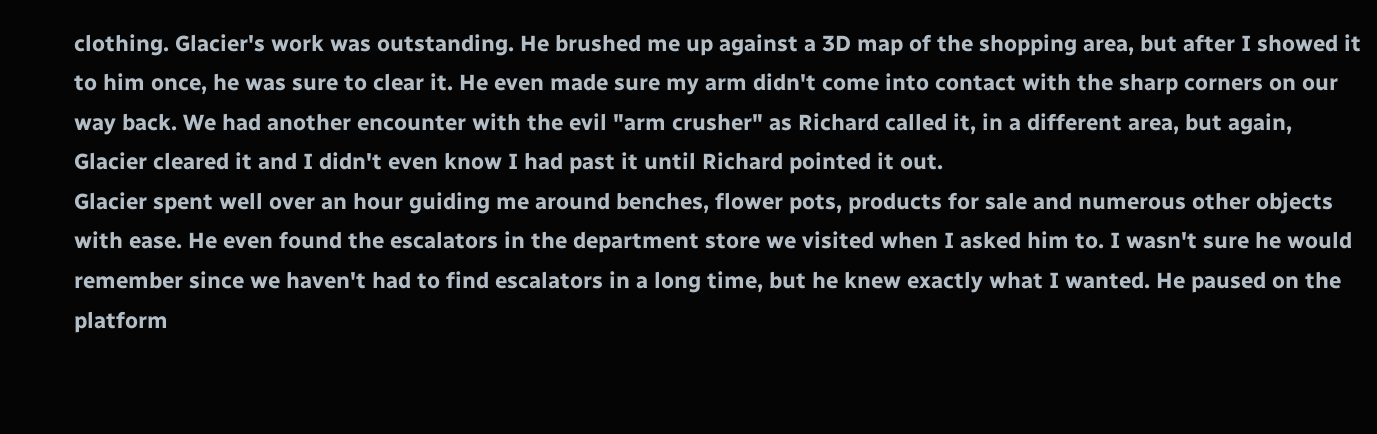clothing. Glacier's work was outstanding. He brushed me up against a 3D map of the shopping area, but after I showed it to him once, he was sure to clear it. He even made sure my arm didn't come into contact with the sharp corners on our way back. We had another encounter with the evil "arm crusher" as Richard called it, in a different area, but again, Glacier cleared it and I didn't even know I had past it until Richard pointed it out.
Glacier spent well over an hour guiding me around benches, flower pots, products for sale and numerous other objects with ease. He even found the escalators in the department store we visited when I asked him to. I wasn't sure he would remember since we haven't had to find escalators in a long time, but he knew exactly what I wanted. He paused on the platform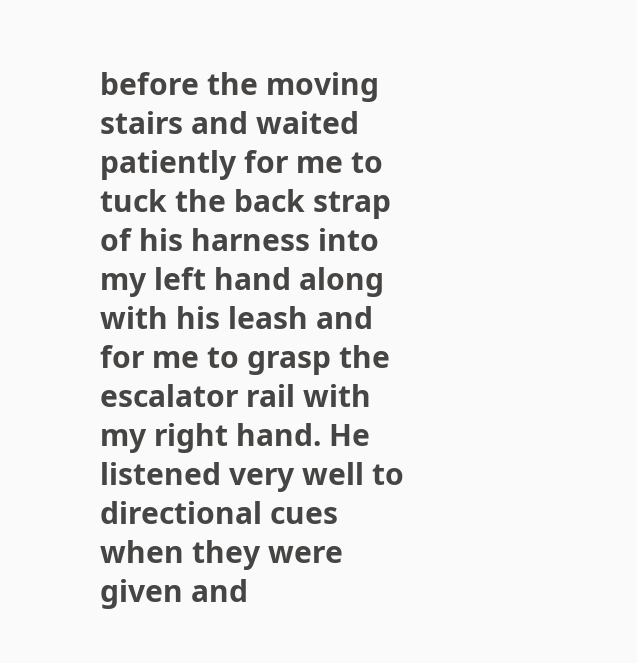before the moving stairs and waited patiently for me to tuck the back strap of his harness into my left hand along with his leash and for me to grasp the escalator rail with my right hand. He listened very well to directional cues when they were given and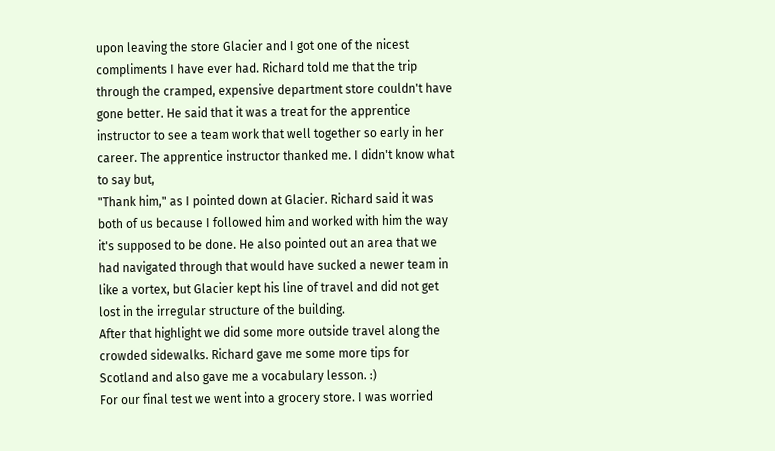upon leaving the store Glacier and I got one of the nicest compliments I have ever had. Richard told me that the trip through the cramped, expensive department store couldn't have gone better. He said that it was a treat for the apprentice instructor to see a team work that well together so early in her career. The apprentice instructor thanked me. I didn't know what to say but,
"Thank him," as I pointed down at Glacier. Richard said it was both of us because I followed him and worked with him the way it's supposed to be done. He also pointed out an area that we had navigated through that would have sucked a newer team in like a vortex, but Glacier kept his line of travel and did not get lost in the irregular structure of the building.
After that highlight we did some more outside travel along the crowded sidewalks. Richard gave me some more tips for Scotland and also gave me a vocabulary lesson. :)
For our final test we went into a grocery store. I was worried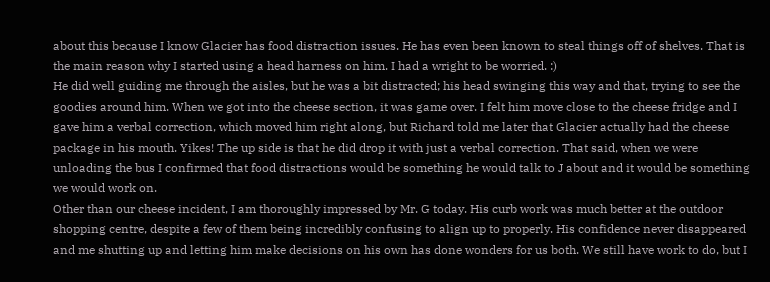about this because I know Glacier has food distraction issues. He has even been known to steal things off of shelves. That is the main reason why I started using a head harness on him. I had a wright to be worried. :)
He did well guiding me through the aisles, but he was a bit distracted; his head swinging this way and that, trying to see the goodies around him. When we got into the cheese section, it was game over. I felt him move close to the cheese fridge and I gave him a verbal correction, which moved him right along, but Richard told me later that Glacier actually had the cheese package in his mouth. Yikes! The up side is that he did drop it with just a verbal correction. That said, when we were unloading the bus I confirmed that food distractions would be something he would talk to J about and it would be something we would work on.
Other than our cheese incident, I am thoroughly impressed by Mr. G today. His curb work was much better at the outdoor shopping centre, despite a few of them being incredibly confusing to align up to properly. His confidence never disappeared and me shutting up and letting him make decisions on his own has done wonders for us both. We still have work to do, but I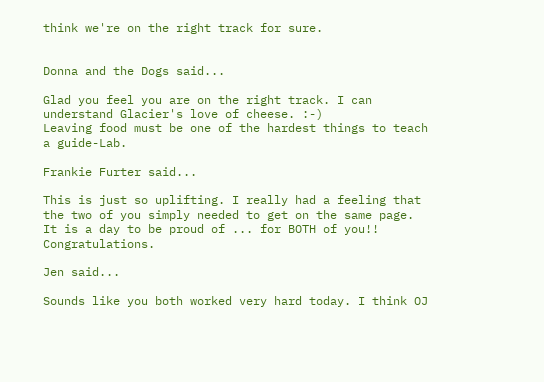think we're on the right track for sure.


Donna and the Dogs said...

Glad you feel you are on the right track. I can understand Glacier's love of cheese. :-)
Leaving food must be one of the hardest things to teach a guide-Lab.

Frankie Furter said...

This is just so uplifting. I really had a feeling that the two of you simply needed to get on the same page.
It is a day to be proud of ... for BOTH of you!! Congratulations.

Jen said...

Sounds like you both worked very hard today. I think OJ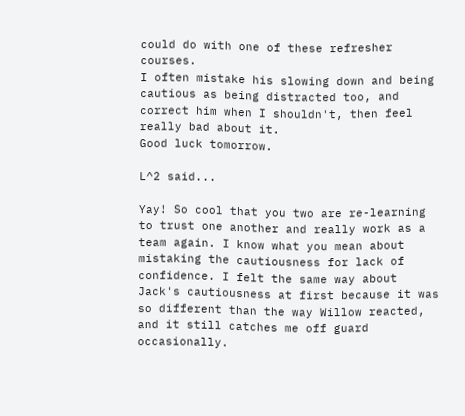could do with one of these refresher courses.
I often mistake his slowing down and being cautious as being distracted too, and correct him when I shouldn't, then feel really bad about it.
Good luck tomorrow.

L^2 said...

Yay! So cool that you two are re-learning to trust one another and really work as a team again. I know what you mean about mistaking the cautiousness for lack of confidence. I felt the same way about Jack's cautiousness at first because it was so different than the way Willow reacted, and it still catches me off guard occasionally.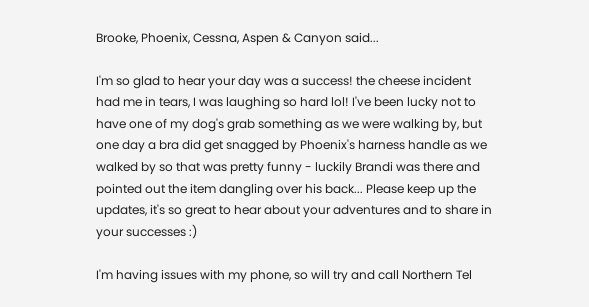Brooke, Phoenix, Cessna, Aspen & Canyon said...

I'm so glad to hear your day was a success! the cheese incident had me in tears, I was laughing so hard lol! I've been lucky not to have one of my dog's grab something as we were walking by, but one day a bra did get snagged by Phoenix's harness handle as we walked by so that was pretty funny - luckily Brandi was there and pointed out the item dangling over his back... Please keep up the updates, it's so great to hear about your adventures and to share in your successes :)

I'm having issues with my phone, so will try and call Northern Tel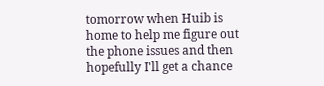tomorrow when Huib is home to help me figure out the phone issues and then hopefully I'll get a chance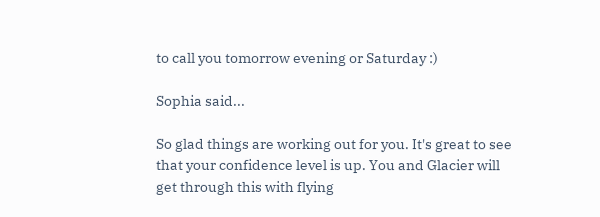to call you tomorrow evening or Saturday :)

Sophia said...

So glad things are working out for you. It's great to see that your confidence level is up. You and Glacier will get through this with flying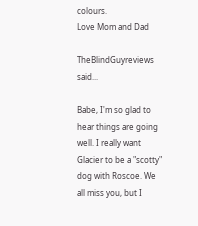colours.
Love Mom and Dad

TheBlindGuyreviews said...

Babe, I'm so glad to hear things are going well. I really want Glacier to be a "scotty" dog with Roscoe. We all miss you, but I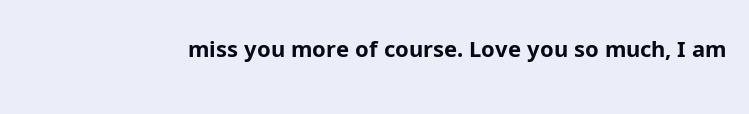miss you more of course. Love you so much, I am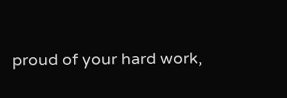proud of your hard work,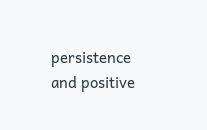persistence and positive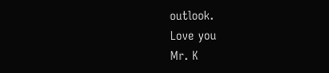outlook.
Love you
Mr. K